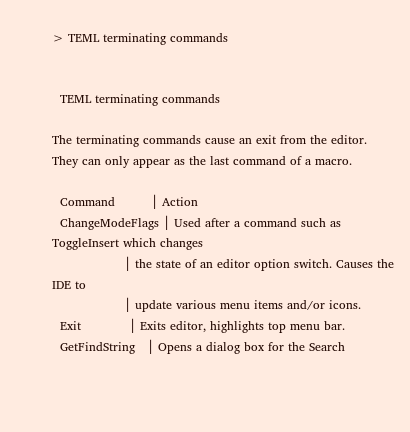> TEML terminating commands


  TEML terminating commands

The terminating commands cause an exit from the editor. They can only appear as the last command of a macro.

  Command         │ Action
  ChangeModeFlags │ Used after a command such as ToggleInsert which changes
                  │ the state of an editor option switch. Causes the IDE to
                  │ update various menu items and/or icons.
  Exit            │ Exits editor, highlights top menu bar.
  GetFindString   │ Opens a dialog box for the Search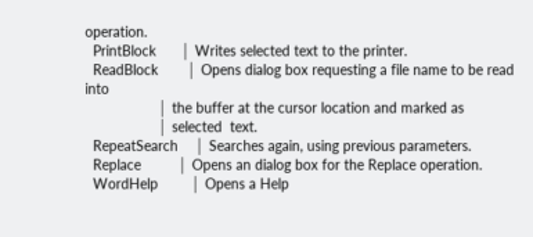operation.
  PrintBlock      │ Writes selected text to the printer.
  ReadBlock       │ Opens dialog box requesting a file name to be read into
                  │ the buffer at the cursor location and marked as
                  │ selected  text.
  RepeatSearch    │ Searches again, using previous parameters.
  Replace         │ Opens an dialog box for the Replace operation.
  WordHelp        │ Opens a Help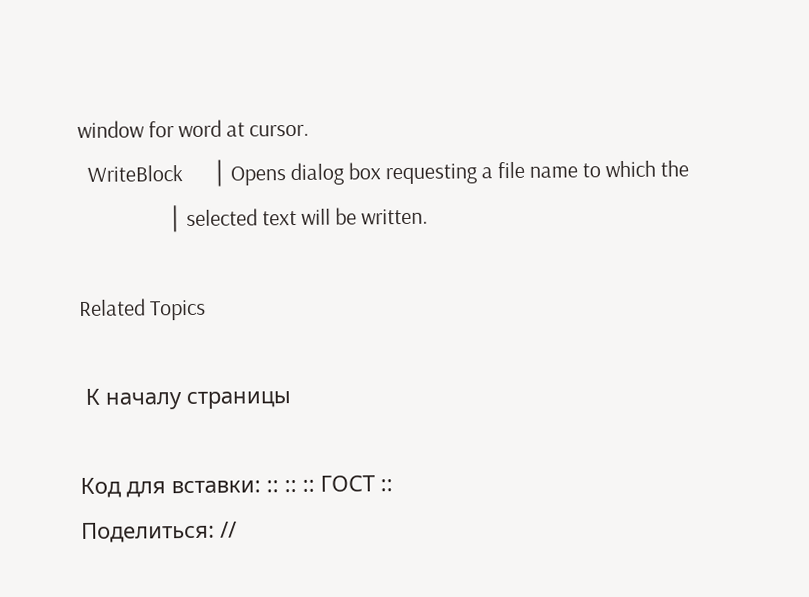window for word at cursor.
  WriteBlock      │ Opens dialog box requesting a file name to which the
                  │ selected text will be written.

Related Topics

 К началу страницы

Код для вставки: :: :: :: ГОСТ ::
Поделиться: //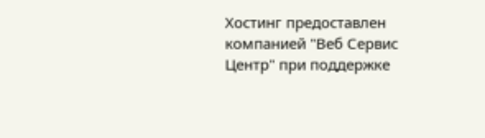Хостинг предоставлен компанией "Веб Сервис Центр" при поддержке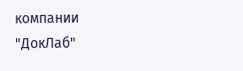компании "ДокЛаб"